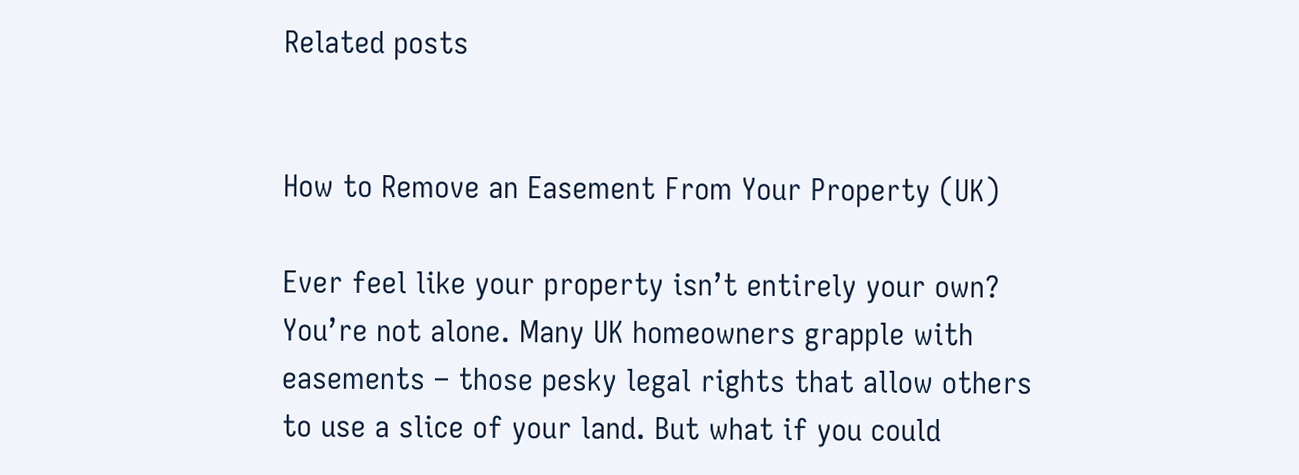Related posts


How to Remove an Easement From Your Property (UK)

Ever feel like your property isn’t entirely your own? You’re not alone. Many UK homeowners grapple with easements – those pesky legal rights that allow others to use a slice of your land. But what if you could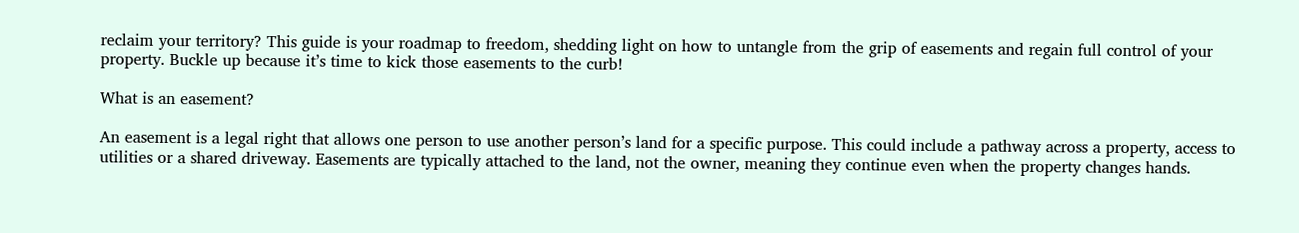reclaim your territory? This guide is your roadmap to freedom, shedding light on how to untangle from the grip of easements and regain full control of your property. Buckle up because it’s time to kick those easements to the curb!

What is an easement?

An easement is a legal right that allows one person to use another person’s land for a specific purpose. This could include a pathway across a property, access to utilities or a shared driveway. Easements are typically attached to the land, not the owner, meaning they continue even when the property changes hands.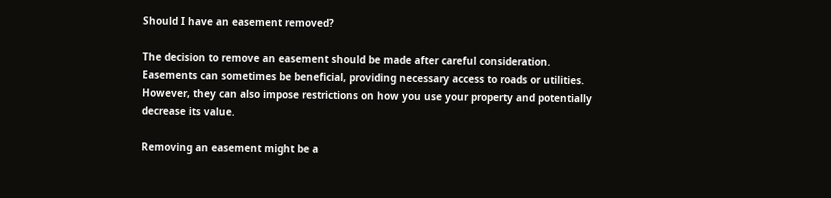Should I have an easement removed?

The decision to remove an easement should be made after careful consideration. Easements can sometimes be beneficial, providing necessary access to roads or utilities. However, they can also impose restrictions on how you use your property and potentially decrease its value.

Removing an easement might be a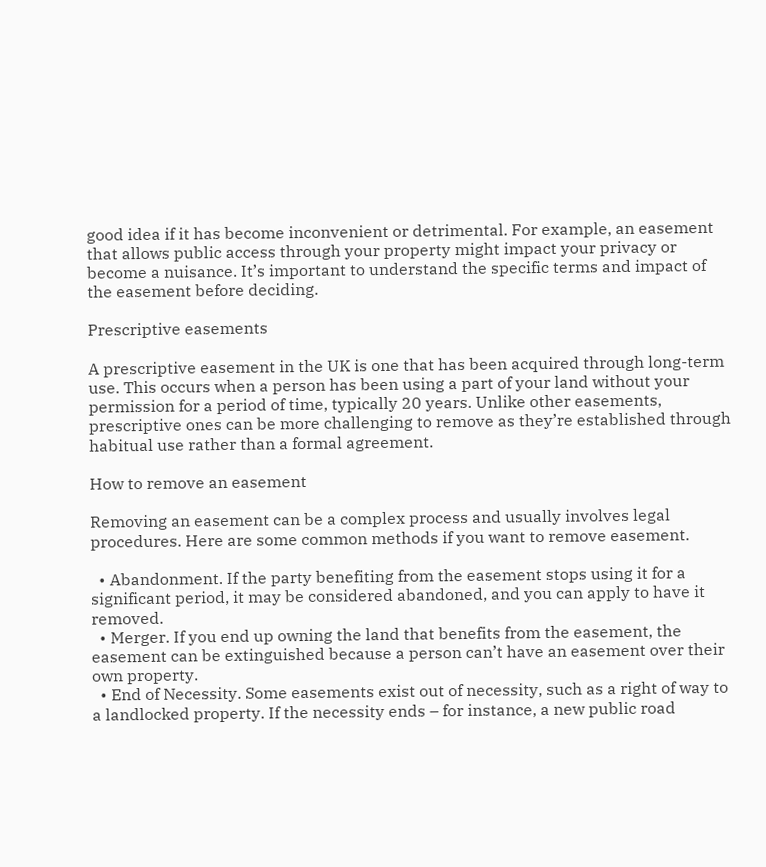good idea if it has become inconvenient or detrimental. For example, an easement that allows public access through your property might impact your privacy or become a nuisance. It’s important to understand the specific terms and impact of the easement before deciding.

Prescriptive easements

A prescriptive easement in the UK is one that has been acquired through long-term use. This occurs when a person has been using a part of your land without your permission for a period of time, typically 20 years. Unlike other easements, prescriptive ones can be more challenging to remove as they’re established through habitual use rather than a formal agreement.

How to remove an easement

Removing an easement can be a complex process and usually involves legal procedures. Here are some common methods if you want to remove easement.

  • Abandonment. If the party benefiting from the easement stops using it for a significant period, it may be considered abandoned, and you can apply to have it removed.
  • Merger. If you end up owning the land that benefits from the easement, the easement can be extinguished because a person can’t have an easement over their own property.
  • End of Necessity. Some easements exist out of necessity, such as a right of way to a landlocked property. If the necessity ends – for instance, a new public road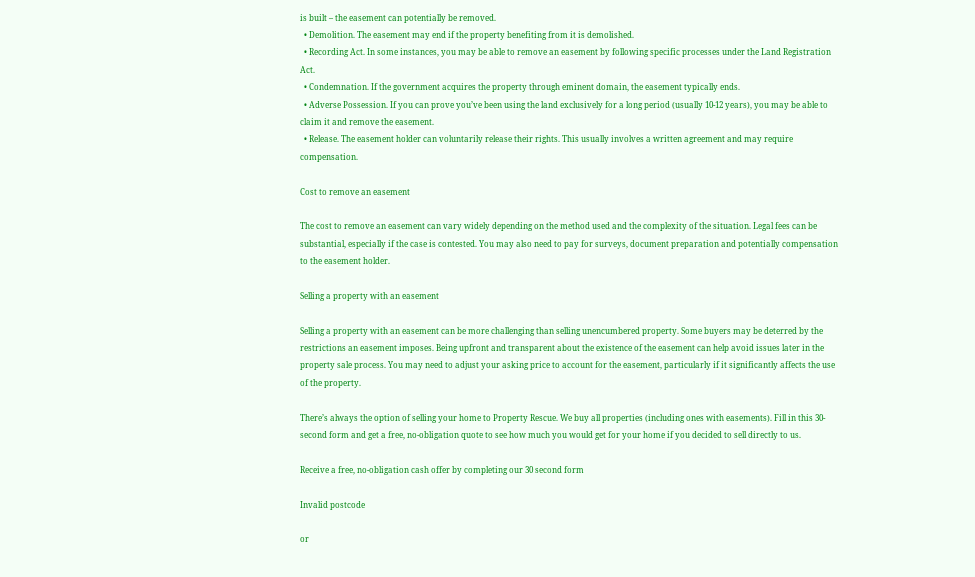is built – the easement can potentially be removed.
  • Demolition. The easement may end if the property benefiting from it is demolished.
  • Recording Act. In some instances, you may be able to remove an easement by following specific processes under the Land Registration Act.
  • Condemnation. If the government acquires the property through eminent domain, the easement typically ends.
  • Adverse Possession. If you can prove you’ve been using the land exclusively for a long period (usually 10-12 years), you may be able to claim it and remove the easement.
  • Release. The easement holder can voluntarily release their rights. This usually involves a written agreement and may require compensation.

Cost to remove an easement

The cost to remove an easement can vary widely depending on the method used and the complexity of the situation. Legal fees can be substantial, especially if the case is contested. You may also need to pay for surveys, document preparation and potentially compensation to the easement holder.

Selling a property with an easement

Selling a property with an easement can be more challenging than selling unencumbered property. Some buyers may be deterred by the restrictions an easement imposes. Being upfront and transparent about the existence of the easement can help avoid issues later in the property sale process. You may need to adjust your asking price to account for the easement, particularly if it significantly affects the use of the property.

There’s always the option of selling your home to Property Rescue. We buy all properties (including ones with easements). Fill in this 30-second form and get a free, no-obligation quote to see how much you would get for your home if you decided to sell directly to us.

Receive a free, no-obligation cash offer by completing our 30 second form

Invalid postcode

or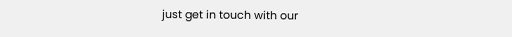just get in touch with our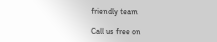friendly team

Call us free on